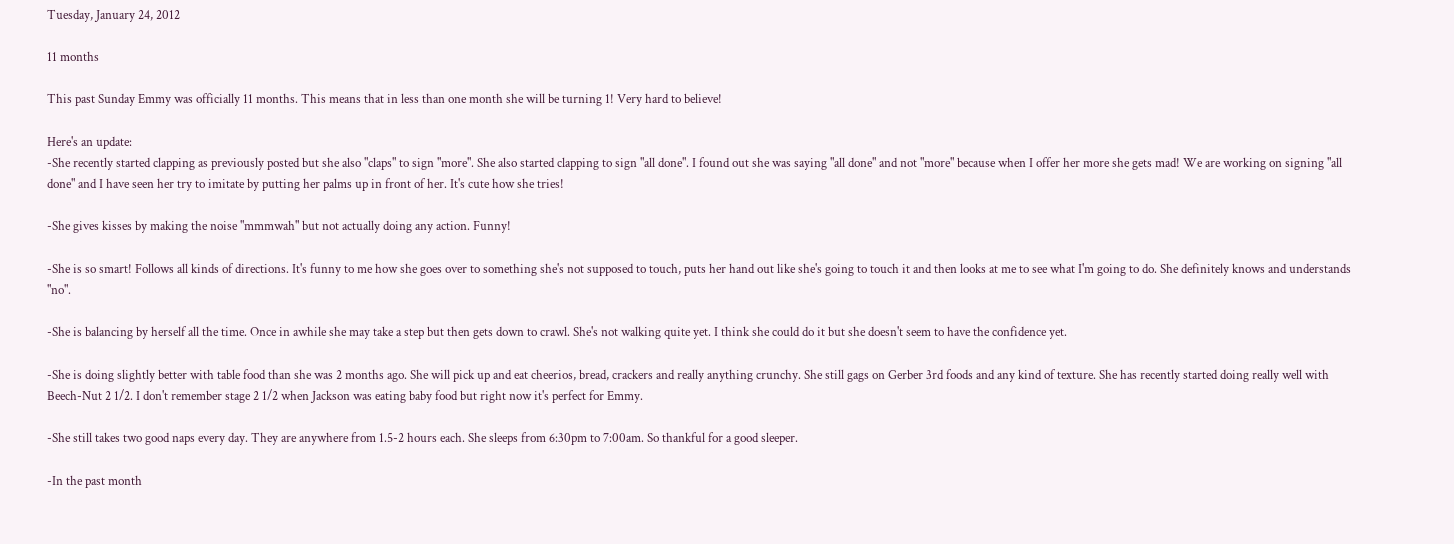Tuesday, January 24, 2012

11 months

This past Sunday Emmy was officially 11 months. This means that in less than one month she will be turning 1! Very hard to believe!

Here's an update:
-She recently started clapping as previously posted but she also "claps" to sign "more". She also started clapping to sign "all done". I found out she was saying "all done" and not "more" because when I offer her more she gets mad! We are working on signing "all done" and I have seen her try to imitate by putting her palms up in front of her. It's cute how she tries!

-She gives kisses by making the noise "mmmwah" but not actually doing any action. Funny!

-She is so smart! Follows all kinds of directions. It's funny to me how she goes over to something she's not supposed to touch, puts her hand out like she's going to touch it and then looks at me to see what I'm going to do. She definitely knows and understands "no".

-She is balancing by herself all the time. Once in awhile she may take a step but then gets down to crawl. She's not walking quite yet. I think she could do it but she doesn't seem to have the confidence yet.

-She is doing slightly better with table food than she was 2 months ago. She will pick up and eat cheerios, bread, crackers and really anything crunchy. She still gags on Gerber 3rd foods and any kind of texture. She has recently started doing really well with Beech-Nut 2 1/2. I don't remember stage 2 1/2 when Jackson was eating baby food but right now it's perfect for Emmy.

-She still takes two good naps every day. They are anywhere from 1.5-2 hours each. She sleeps from 6:30pm to 7:00am. So thankful for a good sleeper.

-In the past month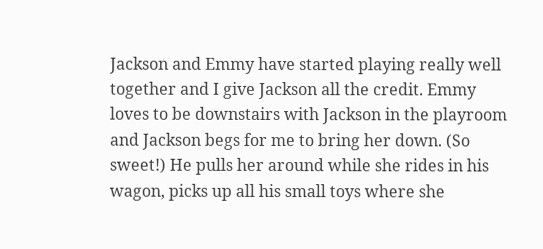Jackson and Emmy have started playing really well together and I give Jackson all the credit. Emmy loves to be downstairs with Jackson in the playroom and Jackson begs for me to bring her down. (So sweet!) He pulls her around while she rides in his wagon, picks up all his small toys where she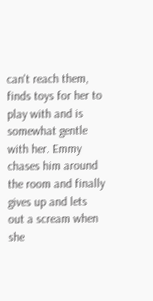can't reach them, finds toys for her to play with and is somewhat gentle with her. Emmy chases him around the room and finally gives up and lets out a scream when she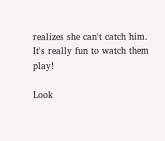realizes she can't catch him. It's really fun to watch them play!

Look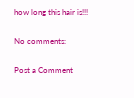how long this hair is!!!

No comments:

Post a Comment